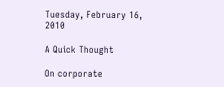Tuesday, February 16, 2010

A Quick Thought

On corporate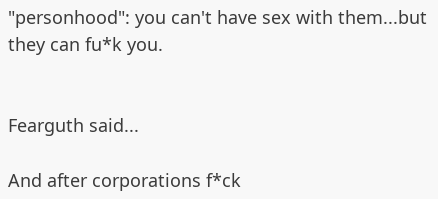"personhood": you can't have sex with them...but they can fu*k you.


Fearguth said...

And after corporations f*ck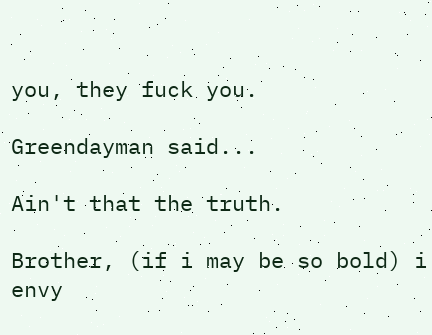you, they fuck you.

Greendayman said...

Ain't that the truth.

Brother, (if i may be so bold) i envy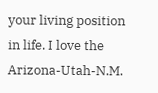your living position in life. I love the Arizona-Utah-N.M.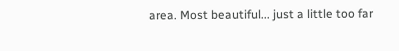area. Most beautiful... just a little too far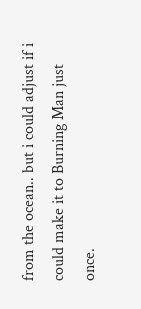from the ocean.. but i could adjust if i could make it to Burning Man just once.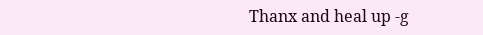Thanx and heal up -g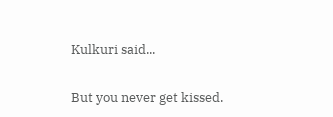Kulkuri said...

But you never get kissed.